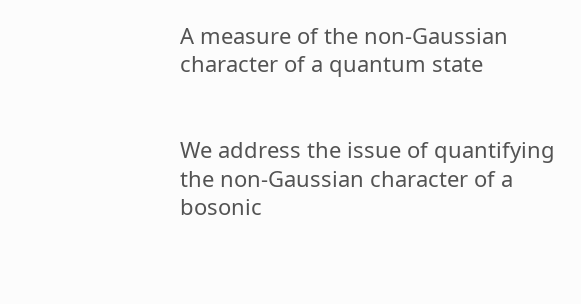A measure of the non-Gaussian character of a quantum state


We address the issue of quantifying the non-Gaussian character of a bosonic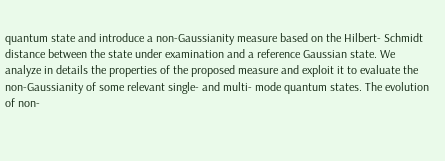quantum state and introduce a non-Gaussianity measure based on the Hilbert- Schmidt distance between the state under examination and a reference Gaussian state. We analyze in details the properties of the proposed measure and exploit it to evaluate the non-Gaussianity of some relevant single- and multi- mode quantum states. The evolution of non-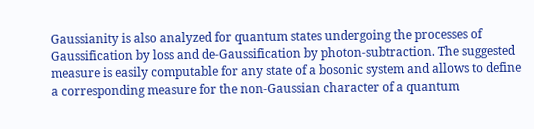Gaussianity is also analyzed for quantum states undergoing the processes of Gaussification by loss and de-Gaussification by photon-subtraction. The suggested measure is easily computable for any state of a bosonic system and allows to define a corresponding measure for the non-Gaussian character of a quantum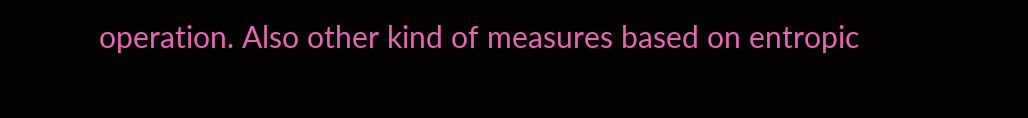operation. Also other kind of measures based on entropic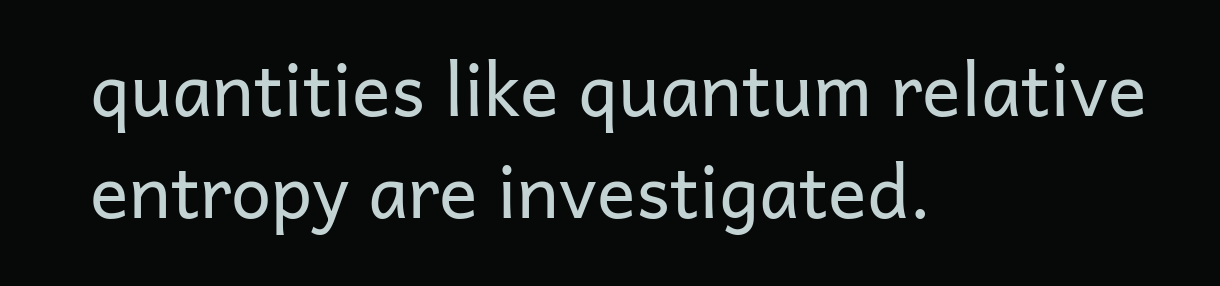quantities like quantum relative entropy are investigated.